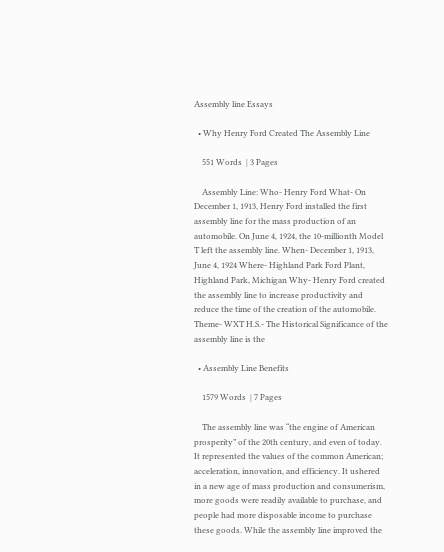Assembly line Essays

  • Why Henry Ford Created The Assembly Line

    551 Words  | 3 Pages

    Assembly Line: Who- Henry Ford What- On December 1, 1913, Henry Ford installed the first assembly line for the mass production of an automobile. On June 4, 1924, the 10-millionth Model T left the assembly line. When- December 1, 1913, June 4, 1924 Where- Highland Park Ford Plant, Highland Park, Michigan Why- Henry Ford created the assembly line to increase productivity and reduce the time of the creation of the automobile. Theme- WXT H.S.- The Historical Significance of the assembly line is the

  • Assembly Line Benefits

    1579 Words  | 7 Pages

    The assembly line was “the engine of American prosperity” of the 20th century, and even of today. It represented the values of the common American; acceleration, innovation, and efficiency. It ushered in a new age of mass production and consumerism, more goods were readily available to purchase, and people had more disposable income to purchase these goods. While the assembly line improved the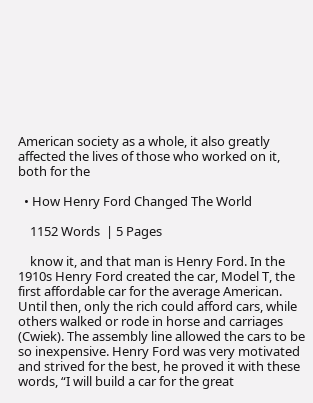American society as a whole, it also greatly affected the lives of those who worked on it, both for the

  • How Henry Ford Changed The World

    1152 Words  | 5 Pages

    know it, and that man is Henry Ford. In the 1910s Henry Ford created the car, Model T, the first affordable car for the average American. Until then, only the rich could afford cars, while others walked or rode in horse and carriages (Cwiek). The assembly line allowed the cars to be so inexpensive. Henry Ford was very motivated and strived for the best, he proved it with these words, “I will build a car for the great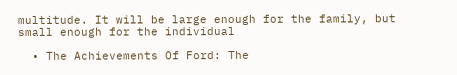multitude. It will be large enough for the family, but small enough for the individual

  • The Achievements Of Ford: The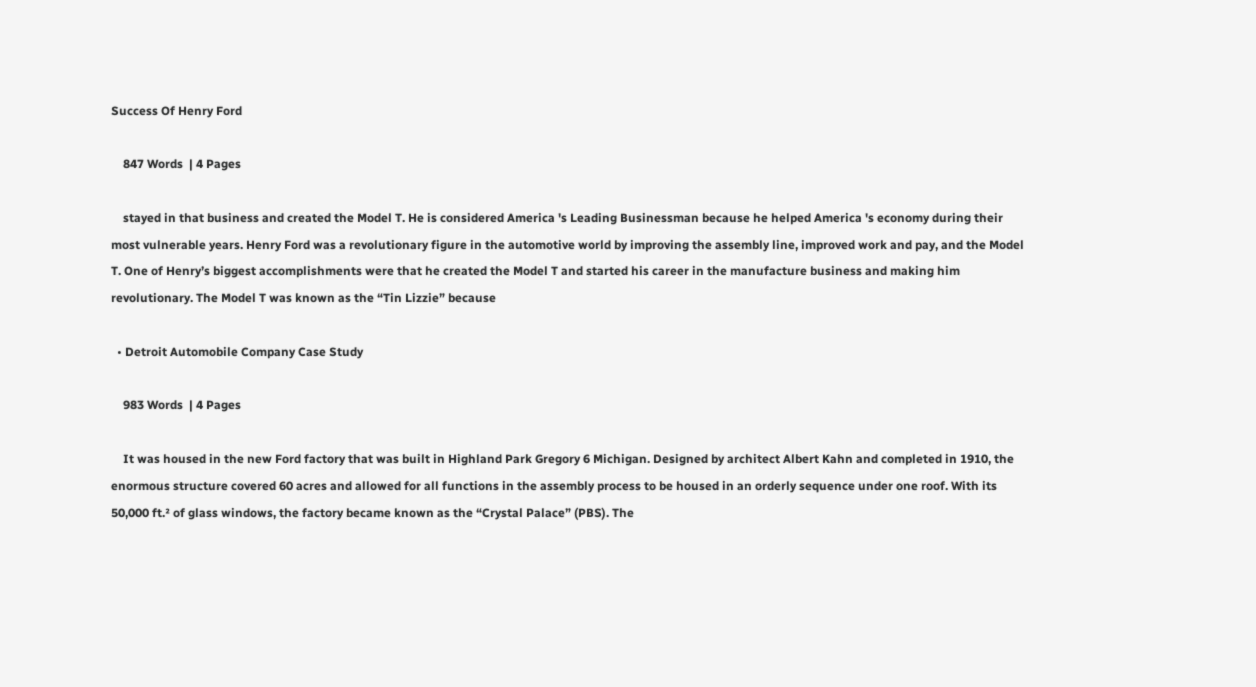Success Of Henry Ford

    847 Words  | 4 Pages

    stayed in that business and created the Model T. He is considered America 's Leading Businessman because he helped America 's economy during their most vulnerable years. Henry Ford was a revolutionary figure in the automotive world by improving the assembly line, improved work and pay, and the Model T. One of Henry’s biggest accomplishments were that he created the Model T and started his career in the manufacture business and making him revolutionary. The Model T was known as the “Tin Lizzie” because

  • Detroit Automobile Company Case Study

    983 Words  | 4 Pages

    It was housed in the new Ford factory that was built in Highland Park Gregory 6 Michigan. Designed by architect Albert Kahn and completed in 1910, the enormous structure covered 60 acres and allowed for all functions in the assembly process to be housed in an orderly sequence under one roof. With its 50,000 ft.² of glass windows, the factory became known as the “Crystal Palace” (PBS). The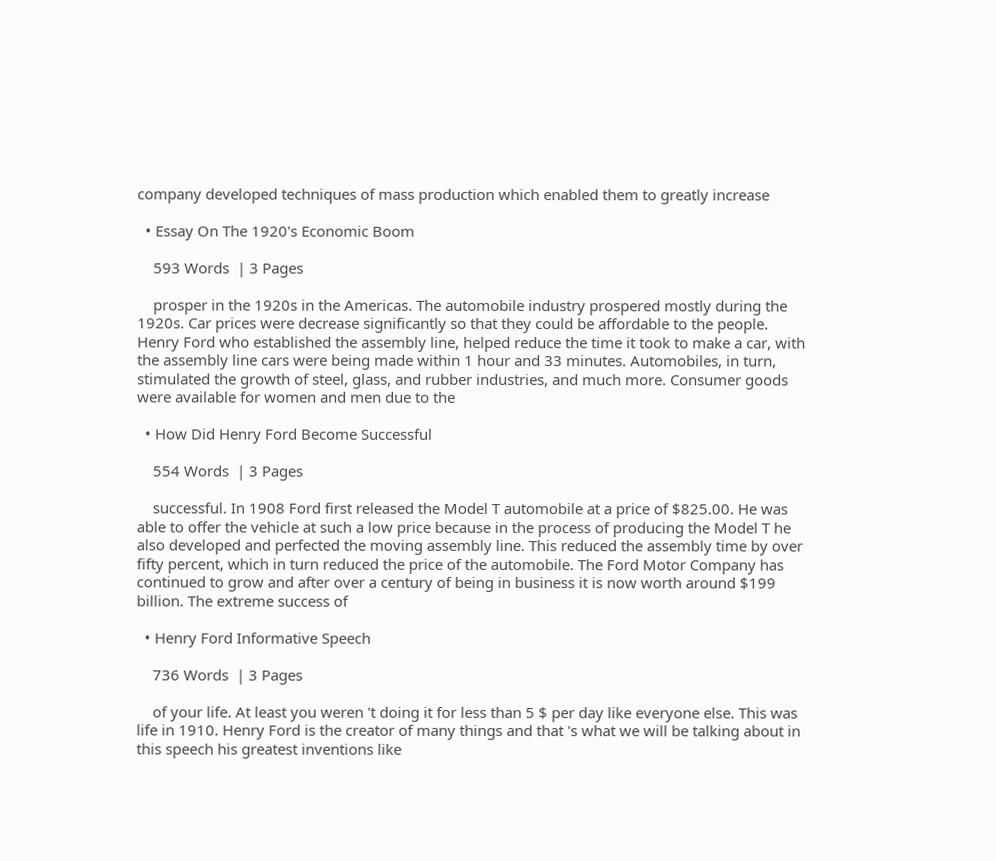company developed techniques of mass production which enabled them to greatly increase

  • Essay On The 1920's Economic Boom

    593 Words  | 3 Pages

    prosper in the 1920s in the Americas. The automobile industry prospered mostly during the 1920s. Car prices were decrease significantly so that they could be affordable to the people. Henry Ford who established the assembly line, helped reduce the time it took to make a car, with the assembly line cars were being made within 1 hour and 33 minutes. Automobiles, in turn, stimulated the growth of steel, glass, and rubber industries, and much more. Consumer goods were available for women and men due to the

  • How Did Henry Ford Become Successful

    554 Words  | 3 Pages

    successful. In 1908 Ford first released the Model T automobile at a price of $825.00. He was able to offer the vehicle at such a low price because in the process of producing the Model T he also developed and perfected the moving assembly line. This reduced the assembly time by over fifty percent, which in turn reduced the price of the automobile. The Ford Motor Company has continued to grow and after over a century of being in business it is now worth around $199 billion. The extreme success of

  • Henry Ford Informative Speech

    736 Words  | 3 Pages

    of your life. At least you weren 't doing it for less than 5 $ per day like everyone else. This was life in 1910. Henry Ford is the creator of many things and that 's what we will be talking about in this speech his greatest inventions like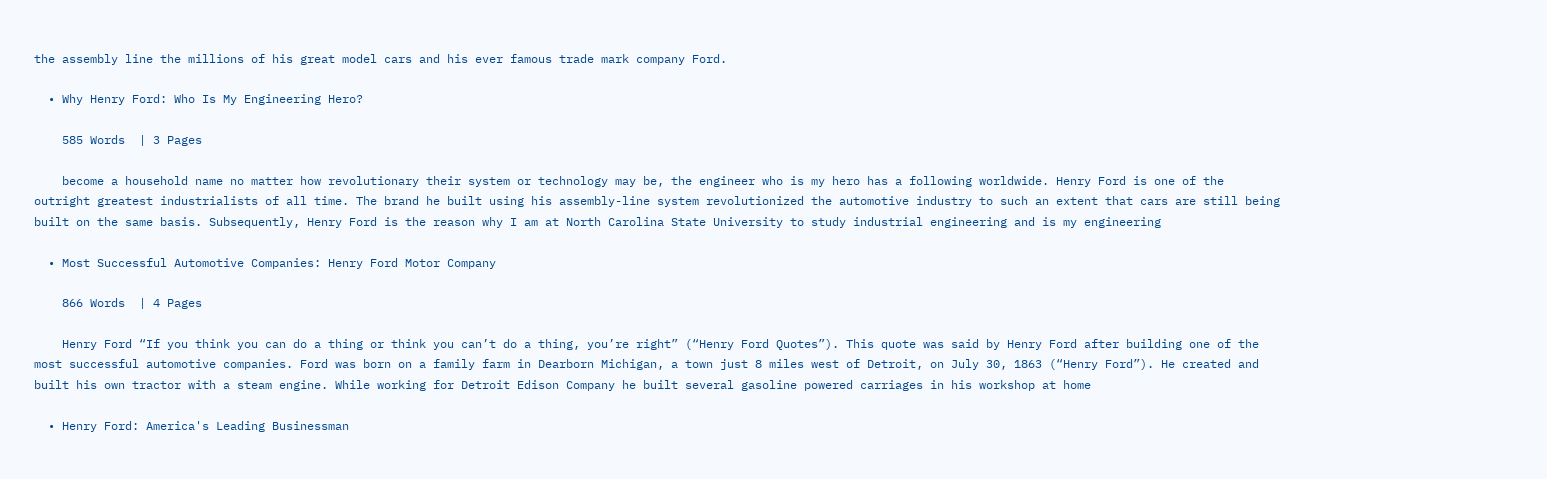the assembly line the millions of his great model cars and his ever famous trade mark company Ford.

  • Why Henry Ford: Who Is My Engineering Hero?

    585 Words  | 3 Pages

    become a household name no matter how revolutionary their system or technology may be, the engineer who is my hero has a following worldwide. Henry Ford is one of the outright greatest industrialists of all time. The brand he built using his assembly-line system revolutionized the automotive industry to such an extent that cars are still being built on the same basis. Subsequently, Henry Ford is the reason why I am at North Carolina State University to study industrial engineering and is my engineering

  • Most Successful Automotive Companies: Henry Ford Motor Company

    866 Words  | 4 Pages

    Henry Ford “If you think you can do a thing or think you can’t do a thing, you’re right” (“Henry Ford Quotes”). This quote was said by Henry Ford after building one of the most successful automotive companies. Ford was born on a family farm in Dearborn Michigan, a town just 8 miles west of Detroit, on July 30, 1863 (“Henry Ford”). He created and built his own tractor with a steam engine. While working for Detroit Edison Company he built several gasoline powered carriages in his workshop at home

  • Henry Ford: America's Leading Businessman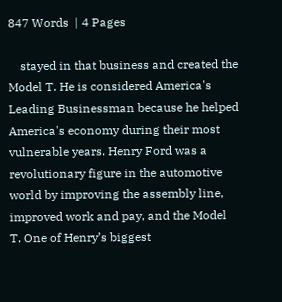847 Words  | 4 Pages

    stayed in that business and created the Model T. He is considered America's Leading Businessman because he helped America's economy during their most vulnerable years. Henry Ford was a revolutionary figure in the automotive world by improving the assembly line, improved work and pay, and the Model T. One of Henry’s biggest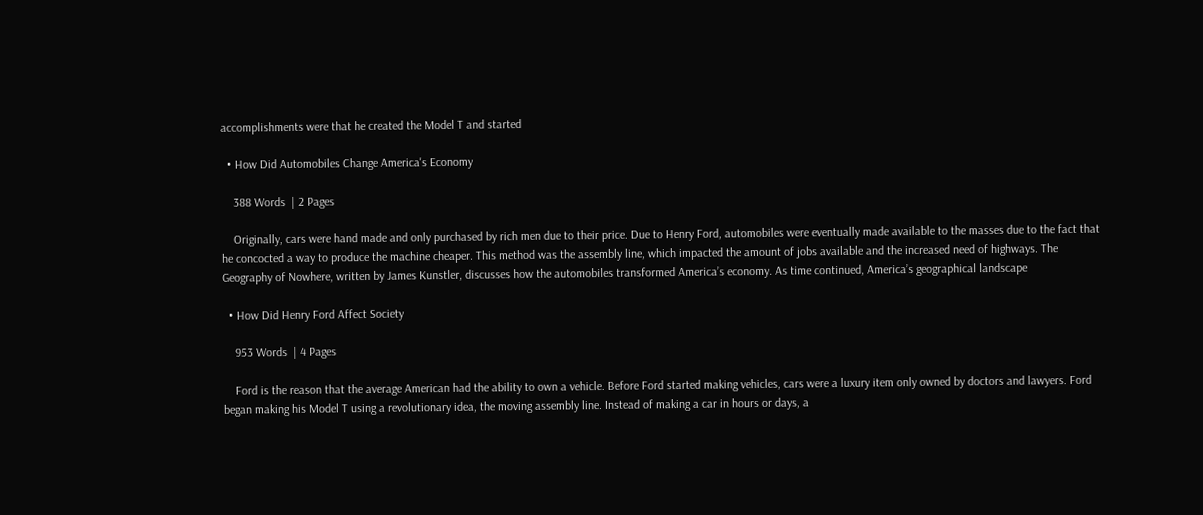accomplishments were that he created the Model T and started

  • How Did Automobiles Change America's Economy

    388 Words  | 2 Pages

    Originally, cars were hand made and only purchased by rich men due to their price. Due to Henry Ford, automobiles were eventually made available to the masses due to the fact that he concocted a way to produce the machine cheaper. This method was the assembly line, which impacted the amount of jobs available and the increased need of highways. The Geography of Nowhere, written by James Kunstler, discusses how the automobiles transformed America’s economy. As time continued, America’s geographical landscape

  • How Did Henry Ford Affect Society

    953 Words  | 4 Pages

    Ford is the reason that the average American had the ability to own a vehicle. Before Ford started making vehicles, cars were a luxury item only owned by doctors and lawyers. Ford began making his Model T using a revolutionary idea, the moving assembly line. Instead of making a car in hours or days, a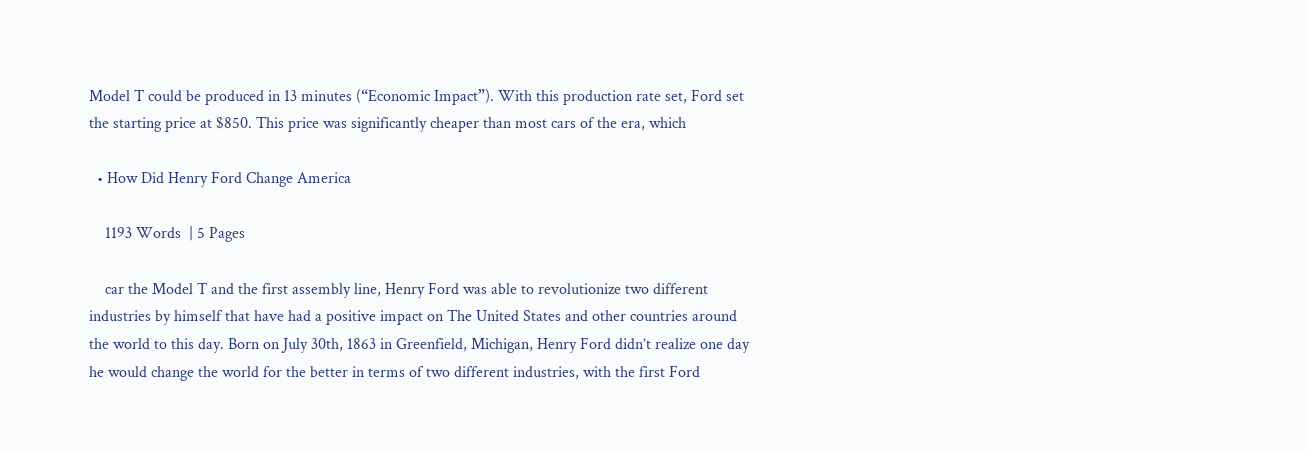Model T could be produced in 13 minutes (“Economic Impact”). With this production rate set, Ford set the starting price at $850. This price was significantly cheaper than most cars of the era, which

  • How Did Henry Ford Change America

    1193 Words  | 5 Pages

    car the Model T and the first assembly line, Henry Ford was able to revolutionize two different industries by himself that have had a positive impact on The United States and other countries around the world to this day. Born on July 30th, 1863 in Greenfield, Michigan, Henry Ford didn’t realize one day he would change the world for the better in terms of two different industries, with the first Ford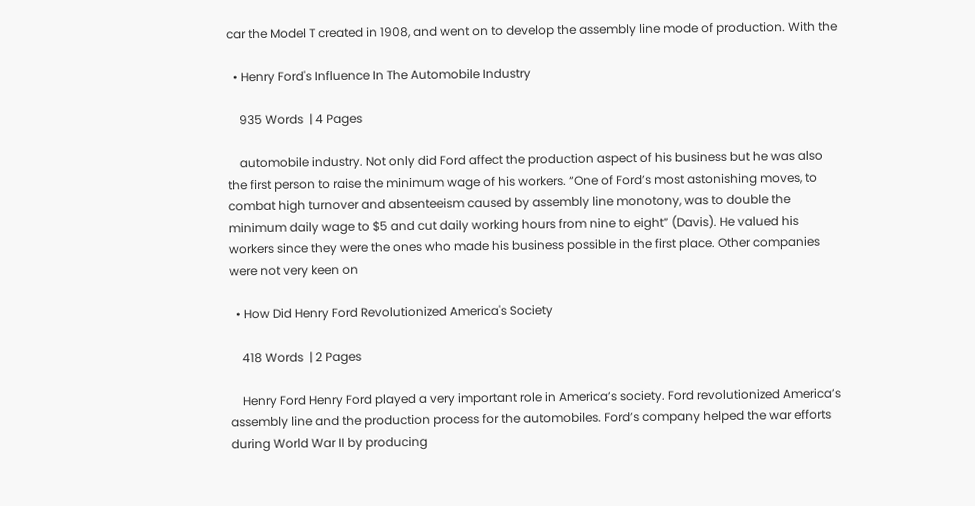car the Model T created in 1908, and went on to develop the assembly line mode of production. With the

  • Henry Ford's Influence In The Automobile Industry

    935 Words  | 4 Pages

    automobile industry. Not only did Ford affect the production aspect of his business but he was also the first person to raise the minimum wage of his workers. “One of Ford’s most astonishing moves, to combat high turnover and absenteeism caused by assembly line monotony, was to double the minimum daily wage to $5 and cut daily working hours from nine to eight” (Davis). He valued his workers since they were the ones who made his business possible in the first place. Other companies were not very keen on

  • How Did Henry Ford Revolutionized America's Society

    418 Words  | 2 Pages

    Henry Ford Henry Ford played a very important role in America’s society. Ford revolutionized America’s assembly line and the production process for the automobiles. Ford’s company helped the war efforts during World War II by producing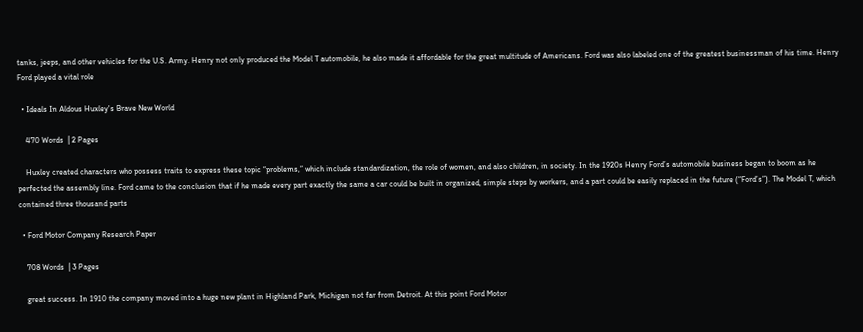tanks, jeeps, and other vehicles for the U.S. Army. Henry not only produced the Model T automobile, he also made it affordable for the great multitude of Americans. Ford was also labeled one of the greatest businessman of his time. Henry Ford played a vital role

  • Ideals In Aldous Huxley's Brave New World

    470 Words  | 2 Pages

    Huxley created characters who possess traits to express these topic “problems,” which include standardization, the role of women, and also children, in society. In the 1920s Henry Ford’s automobile business began to boom as he perfected the assembly line. Ford came to the conclusion that if he made every part exactly the same a car could be built in organized, simple steps by workers, and a part could be easily replaced in the future (“Ford’s”). The Model T, which contained three thousand parts

  • Ford Motor Company Research Paper

    708 Words  | 3 Pages

    great success. In 1910 the company moved into a huge new plant in Highland Park, Michigan not far from Detroit. At this point Ford Motor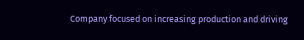Company focused on increasing production and driving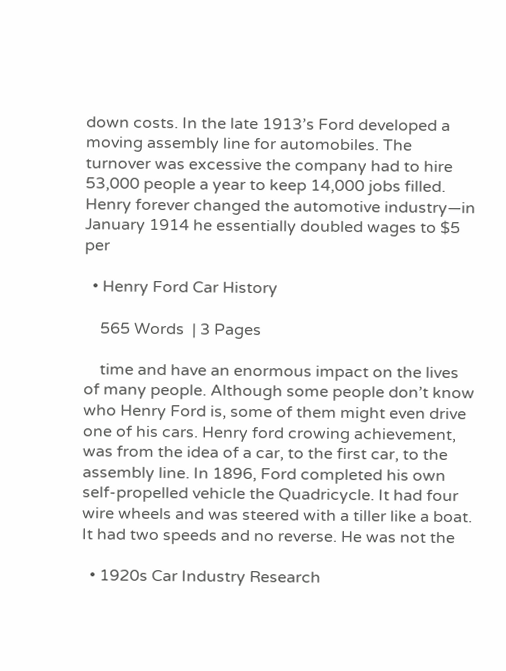down costs. In the late 1913’s Ford developed a moving assembly line for automobiles. The turnover was excessive the company had to hire 53,000 people a year to keep 14,000 jobs filled. Henry forever changed the automotive industry—in January 1914 he essentially doubled wages to $5 per

  • Henry Ford Car History

    565 Words  | 3 Pages

    time and have an enormous impact on the lives of many people. Although some people don’t know who Henry Ford is, some of them might even drive one of his cars. Henry ford crowing achievement, was from the idea of a car, to the first car, to the assembly line. In 1896, Ford completed his own self-propelled vehicle the Quadricycle. It had four wire wheels and was steered with a tiller like a boat. It had two speeds and no reverse. He was not the

  • 1920s Car Industry Research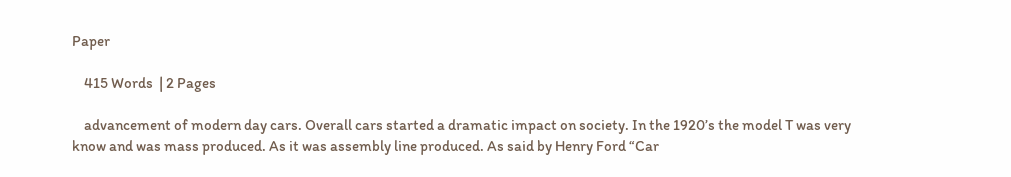Paper

    415 Words  | 2 Pages

    advancement of modern day cars. Overall cars started a dramatic impact on society. In the 1920’s the model T was very know and was mass produced. As it was assembly line produced. As said by Henry Ford “Car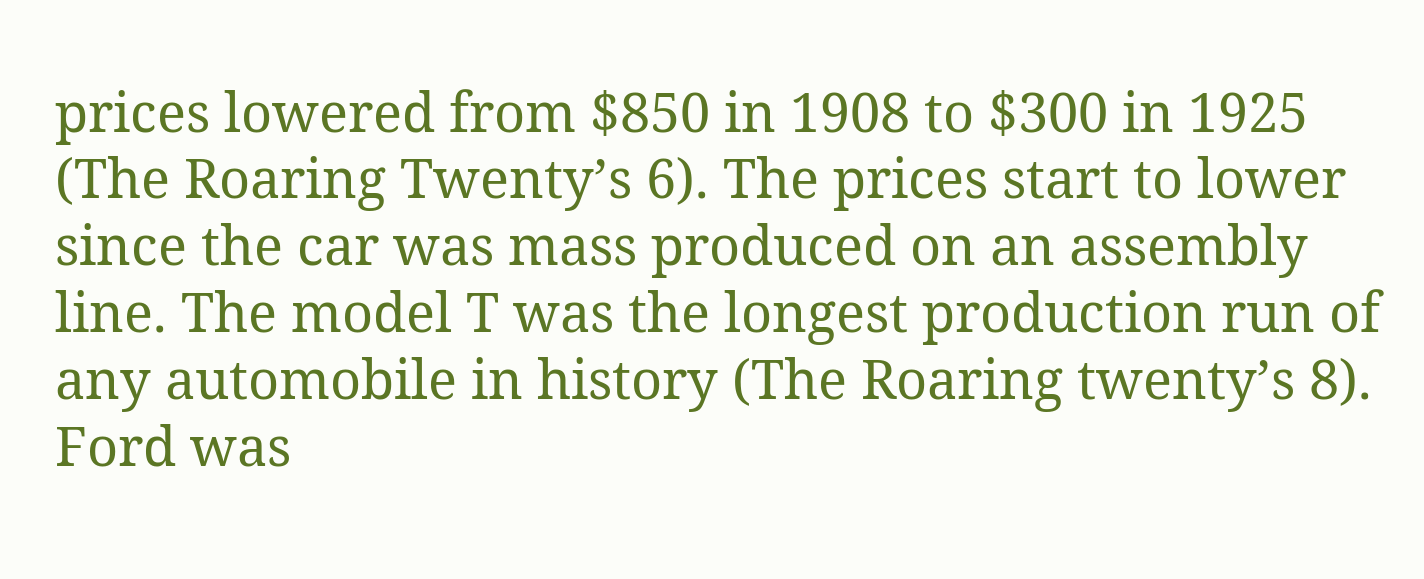prices lowered from $850 in 1908 to $300 in 1925 (The Roaring Twenty’s 6). The prices start to lower since the car was mass produced on an assembly line. The model T was the longest production run of any automobile in history (The Roaring twenty’s 8). Ford was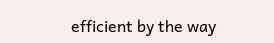efficient by the way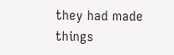they had made things